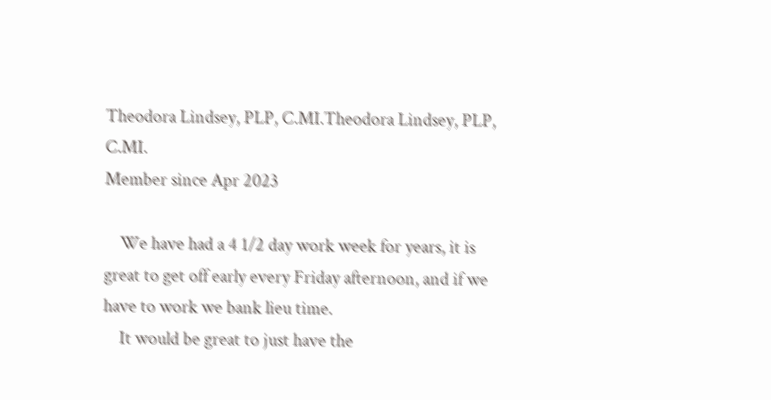Theodora Lindsey, PLP, C.MI.Theodora Lindsey, PLP, C.MI.
Member since Apr 2023

    We have had a 4 1/2 day work week for years, it is great to get off early every Friday afternoon, and if we have to work we bank lieu time.
    It would be great to just have the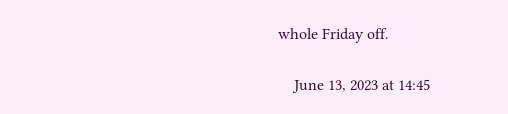whole Friday off.

    June 13, 2023 at 14:45